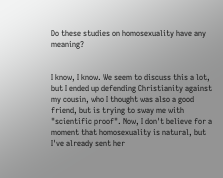Do these studies on homosexuality have any meaning?


I know, I know. We seem to discuss this a lot, but I ended up defending Christianity against my cousin, who I thought was also a good friend, but is trying to sway me with "scientific proof". Now, I don't believe for a moment that homosexuality is natural, but I've already sent her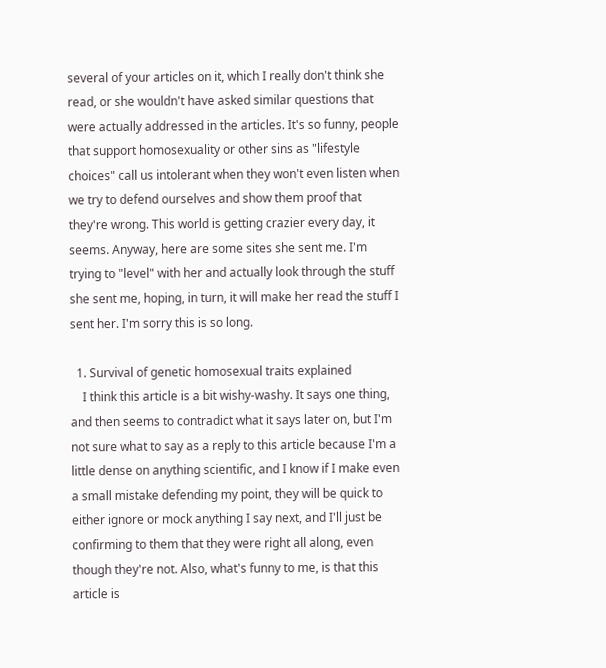several of your articles on it, which I really don't think she read, or she wouldn't have asked similar questions that were actually addressed in the articles. It's so funny, people that support homosexuality or other sins as "lifestyle choices" call us intolerant when they won't even listen when we try to defend ourselves and show them proof that they're wrong. This world is getting crazier every day, it seems. Anyway, here are some sites she sent me. I'm trying to "level" with her and actually look through the stuff she sent me, hoping, in turn, it will make her read the stuff I sent her. I'm sorry this is so long.

  1. Survival of genetic homosexual traits explained
    I think this article is a bit wishy-washy. It says one thing, and then seems to contradict what it says later on, but I'm not sure what to say as a reply to this article because I'm a little dense on anything scientific, and I know if I make even a small mistake defending my point, they will be quick to either ignore or mock anything I say next, and I'll just be confirming to them that they were right all along, even though they're not. Also, what's funny to me, is that this article is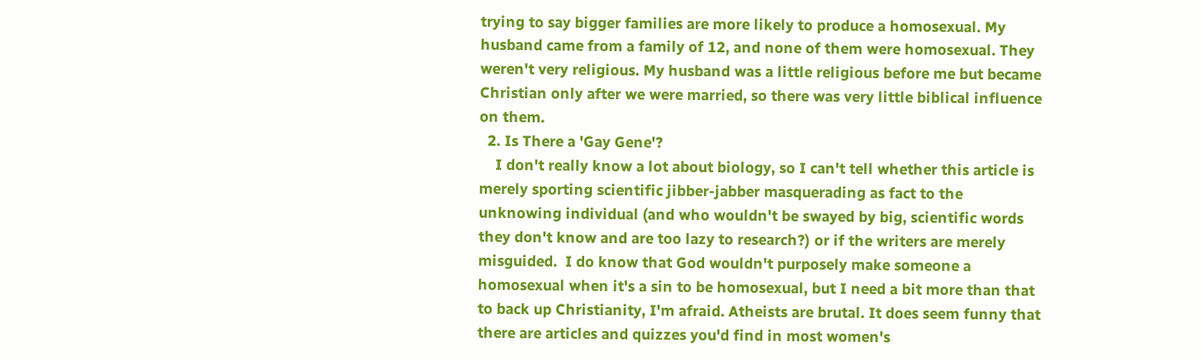trying to say bigger families are more likely to produce a homosexual. My husband came from a family of 12, and none of them were homosexual. They weren't very religious. My husband was a little religious before me but became Christian only after we were married, so there was very little biblical influence on them.
  2. Is There a 'Gay Gene'?
    I don't really know a lot about biology, so I can't tell whether this article is merely sporting scientific jibber-jabber masquerading as fact to the unknowing individual (and who wouldn't be swayed by big, scientific words they don't know and are too lazy to research?) or if the writers are merely misguided.  I do know that God wouldn't purposely make someone a homosexual when it's a sin to be homosexual, but I need a bit more than that to back up Christianity, I'm afraid. Atheists are brutal. It does seem funny that there are articles and quizzes you'd find in most women's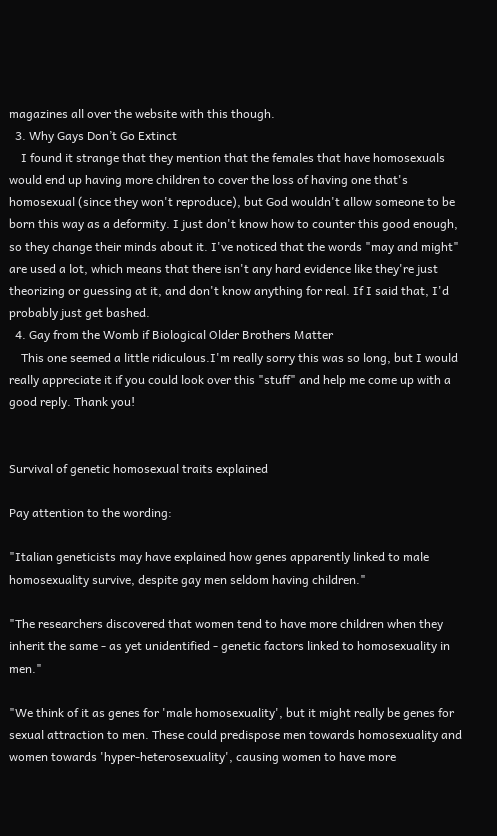magazines all over the website with this though.
  3. Why Gays Don’t Go Extinct
    I found it strange that they mention that the females that have homosexuals would end up having more children to cover the loss of having one that's homosexual (since they won't reproduce), but God wouldn't allow someone to be born this way as a deformity. I just don't know how to counter this good enough, so they change their minds about it. I've noticed that the words "may and might" are used a lot, which means that there isn't any hard evidence like they're just theorizing or guessing at it, and don't know anything for real. If I said that, I'd probably just get bashed.
  4. Gay from the Womb if Biological Older Brothers Matter
    This one seemed a little ridiculous.I'm really sorry this was so long, but I would really appreciate it if you could look over this "stuff" and help me come up with a good reply. Thank you!


Survival of genetic homosexual traits explained

Pay attention to the wording:

"Italian geneticists may have explained how genes apparently linked to male homosexuality survive, despite gay men seldom having children."

"The researchers discovered that women tend to have more children when they inherit the same - as yet unidentified - genetic factors linked to homosexuality in men."

"We think of it as genes for 'male homosexuality', but it might really be genes for sexual attraction to men. These could predispose men towards homosexuality and women towards 'hyper-heterosexuality', causing women to have more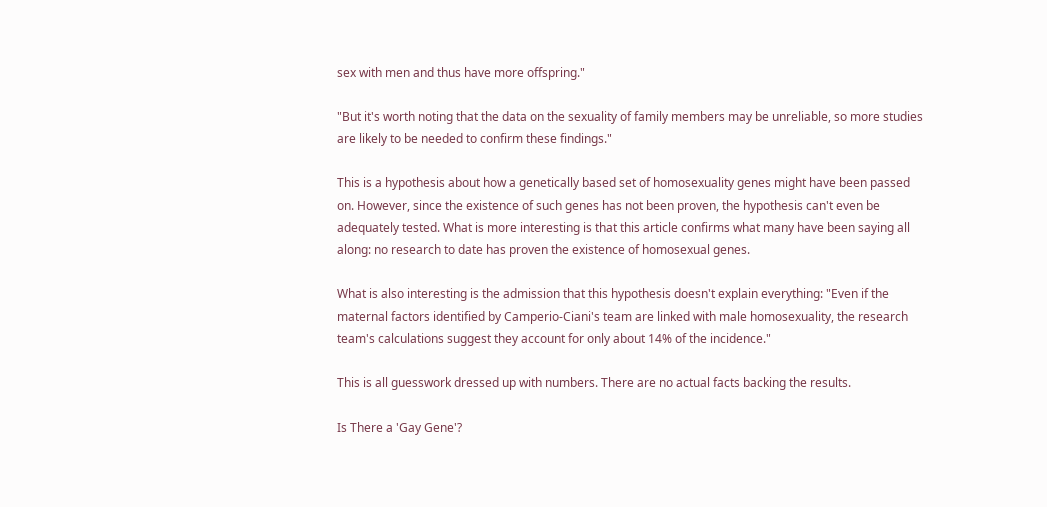sex with men and thus have more offspring."

"But it's worth noting that the data on the sexuality of family members may be unreliable, so more studies are likely to be needed to confirm these findings."

This is a hypothesis about how a genetically based set of homosexuality genes might have been passed on. However, since the existence of such genes has not been proven, the hypothesis can't even be adequately tested. What is more interesting is that this article confirms what many have been saying all along: no research to date has proven the existence of homosexual genes.

What is also interesting is the admission that this hypothesis doesn't explain everything: "Even if the maternal factors identified by Camperio-Ciani's team are linked with male homosexuality, the research team's calculations suggest they account for only about 14% of the incidence."

This is all guesswork dressed up with numbers. There are no actual facts backing the results.

Is There a 'Gay Gene'?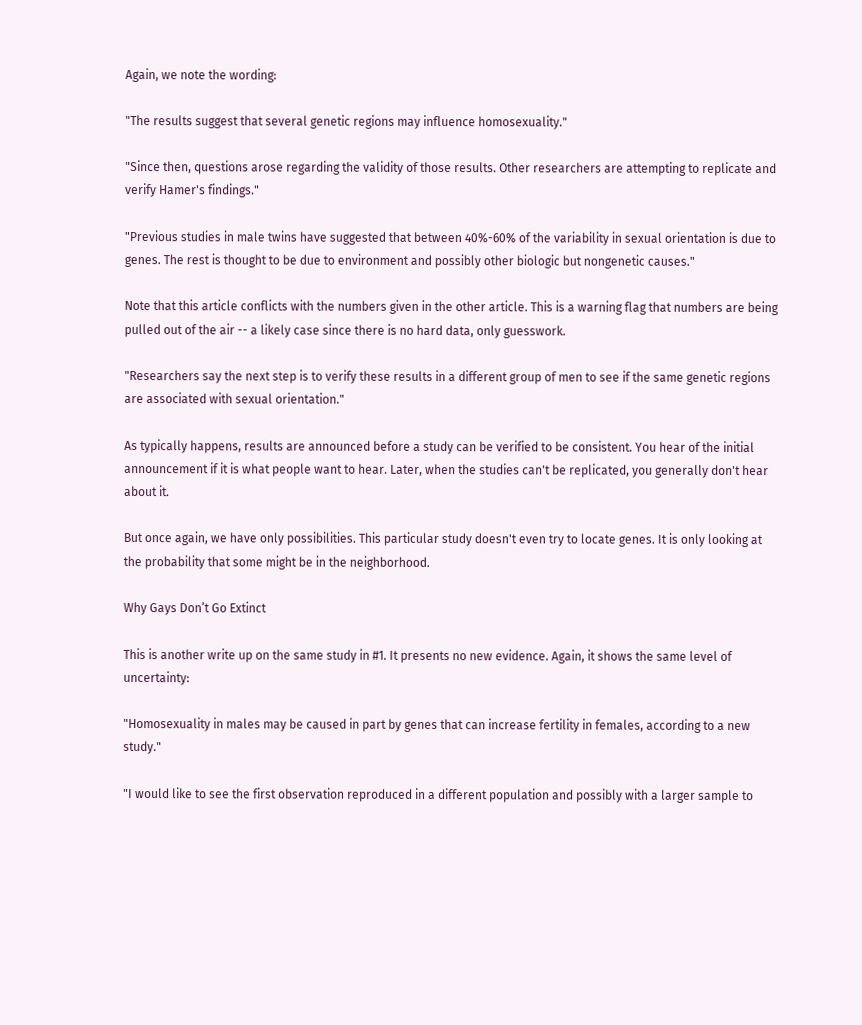Again, we note the wording:

"The results suggest that several genetic regions may influence homosexuality."

"Since then, questions arose regarding the validity of those results. Other researchers are attempting to replicate and verify Hamer's findings."

"Previous studies in male twins have suggested that between 40%-60% of the variability in sexual orientation is due to genes. The rest is thought to be due to environment and possibly other biologic but nongenetic causes."

Note that this article conflicts with the numbers given in the other article. This is a warning flag that numbers are being pulled out of the air -- a likely case since there is no hard data, only guesswork.

"Researchers say the next step is to verify these results in a different group of men to see if the same genetic regions are associated with sexual orientation."

As typically happens, results are announced before a study can be verified to be consistent. You hear of the initial announcement if it is what people want to hear. Later, when the studies can't be replicated, you generally don't hear about it.

But once again, we have only possibilities. This particular study doesn't even try to locate genes. It is only looking at the probability that some might be in the neighborhood.

Why Gays Don’t Go Extinct

This is another write up on the same study in #1. It presents no new evidence. Again, it shows the same level of uncertainty:

"Homosexuality in males may be caused in part by genes that can increase fertility in females, according to a new study."

"I would like to see the first observation reproduced in a different population and possibly with a larger sample to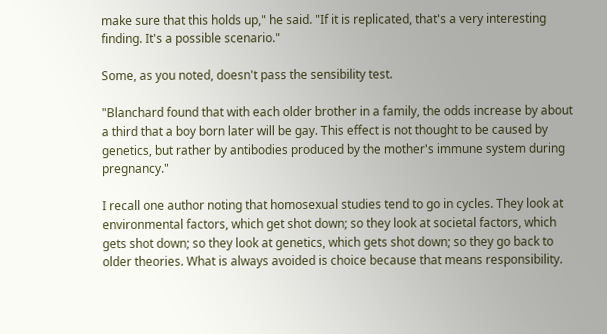make sure that this holds up," he said. "If it is replicated, that's a very interesting finding. It's a possible scenario."

Some, as you noted, doesn't pass the sensibility test.

"Blanchard found that with each older brother in a family, the odds increase by about a third that a boy born later will be gay. This effect is not thought to be caused by genetics, but rather by antibodies produced by the mother's immune system during pregnancy."

I recall one author noting that homosexual studies tend to go in cycles. They look at environmental factors, which get shot down; so they look at societal factors, which gets shot down; so they look at genetics, which gets shot down; so they go back to older theories. What is always avoided is choice because that means responsibility.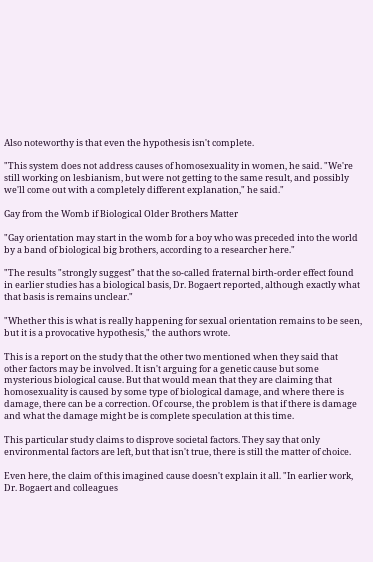Also noteworthy is that even the hypothesis isn't complete.

"This system does not address causes of homosexuality in women, he said. "We're still working on lesbianism, but were not getting to the same result, and possibly we'll come out with a completely different explanation," he said."

Gay from the Womb if Biological Older Brothers Matter

"Gay orientation may start in the womb for a boy who was preceded into the world by a band of biological big brothers, according to a researcher here."

"The results "strongly suggest" that the so-called fraternal birth-order effect found in earlier studies has a biological basis, Dr. Bogaert reported, although exactly what that basis is remains unclear."

"Whether this is what is really happening for sexual orientation remains to be seen, but it is a provocative hypothesis," the authors wrote.

This is a report on the study that the other two mentioned when they said that other factors may be involved. It isn't arguing for a genetic cause but some mysterious biological cause. But that would mean that they are claiming that homosexuality is caused by some type of biological damage, and where there is damage, there can be a correction. Of course, the problem is that if there is damage and what the damage might be is complete speculation at this time.

This particular study claims to disprove societal factors. They say that only environmental factors are left, but that isn't true, there is still the matter of choice.

Even here, the claim of this imagined cause doesn't explain it all. "In earlier work, Dr. Bogaert and colleagues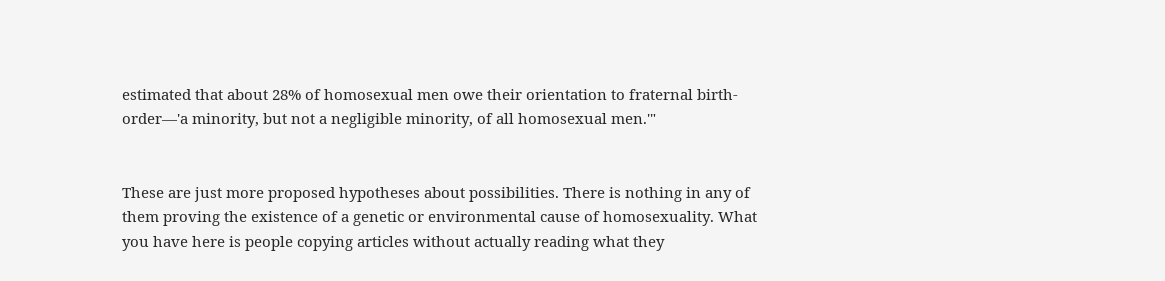estimated that about 28% of homosexual men owe their orientation to fraternal birth-order—'a minority, but not a negligible minority, of all homosexual men.'"


These are just more proposed hypotheses about possibilities. There is nothing in any of them proving the existence of a genetic or environmental cause of homosexuality. What you have here is people copying articles without actually reading what they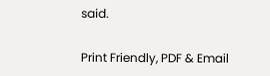said.

Print Friendly, PDF & Email